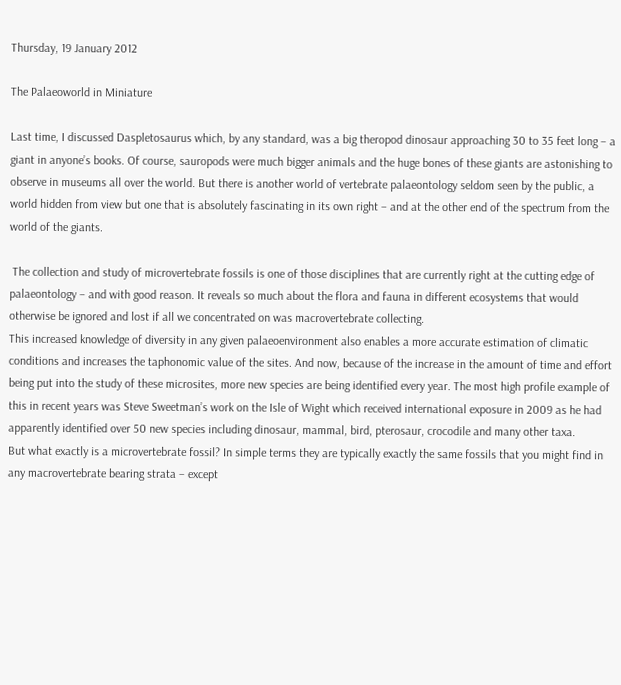Thursday, 19 January 2012

The Palaeoworld in Miniature

Last time, I discussed Daspletosaurus which, by any standard, was a big theropod dinosaur approaching 30 to 35 feet long – a giant in anyone’s books. Of course, sauropods were much bigger animals and the huge bones of these giants are astonishing to observe in museums all over the world. But there is another world of vertebrate palaeontology seldom seen by the public, a world hidden from view but one that is absolutely fascinating in its own right – and at the other end of the spectrum from the world of the giants.

 The collection and study of microvertebrate fossils is one of those disciplines that are currently right at the cutting edge of palaeontology – and with good reason. It reveals so much about the flora and fauna in different ecosystems that would otherwise be ignored and lost if all we concentrated on was macrovertebrate collecting.
This increased knowledge of diversity in any given palaeoenvironment also enables a more accurate estimation of climatic conditions and increases the taphonomic value of the sites. And now, because of the increase in the amount of time and effort being put into the study of these microsites, more new species are being identified every year. The most high profile example of this in recent years was Steve Sweetman’s work on the Isle of Wight which received international exposure in 2009 as he had apparently identified over 50 new species including dinosaur, mammal, bird, pterosaur, crocodile and many other taxa.
But what exactly is a microvertebrate fossil? In simple terms they are typically exactly the same fossils that you might find in any macrovertebrate bearing strata – except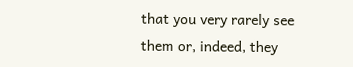that you very rarely see them or, indeed, they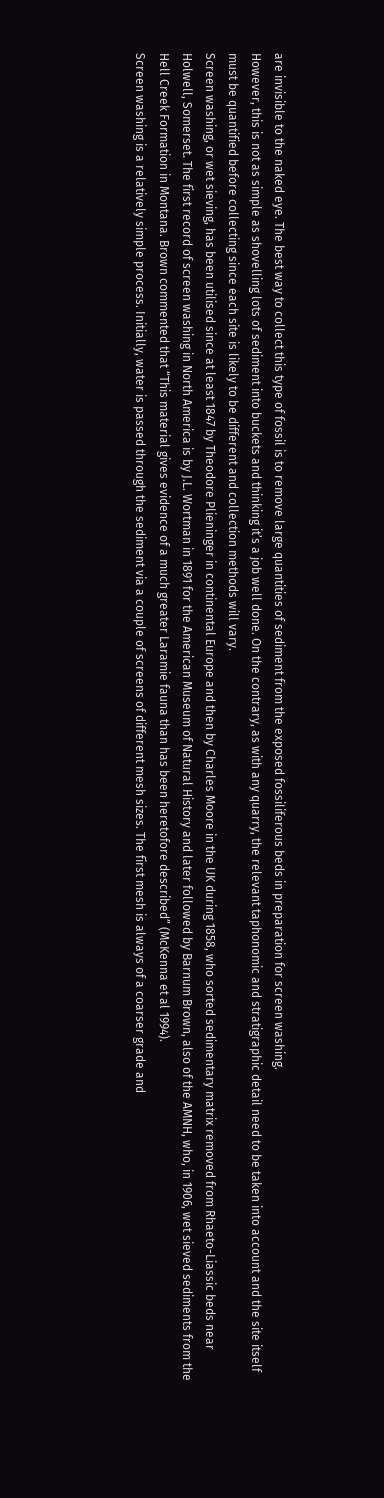are invisible to the naked eye. The best way to collect this type of fossil is to remove large quantities of sediment from the exposed fossiliferous beds in preparation for screen washing.
However, this is not as simple as shovelling lots of sediment into buckets and thinking it’s a job well done. On the contrary, as with any quarry, the relevant taphonomic and stratigraphic detail need to be taken into account and the site itself must be quantified before collecting since each site is likely to be different and collection methods will vary.
Screen washing, or wet sieving, has been utilised since at least 1847 by Theodore Plieninger in continental Europe and then by Charles Moore in the UK during 1858, who sorted sedimentary matrix removed from Rhaeto-Liassic beds near Holwell, Somerset. The first record of screen washing in North America is by J.L. Wortman in 1891 for the American Museum of Natural History and later followed by Barnum Brown, also of the AMNH, who, in 1906, wet sieved sediments from the Hell Creek Formation in Montana. Brown commented that “This material gives evidence of a much greater Laramie fauna than has been heretofore described” (McKenna et al 1994).
Screen washing is a relatively simple process. Initially, water is passed through the sediment via a couple of screens of different mesh sizes. The first mesh is always of a coarser grade and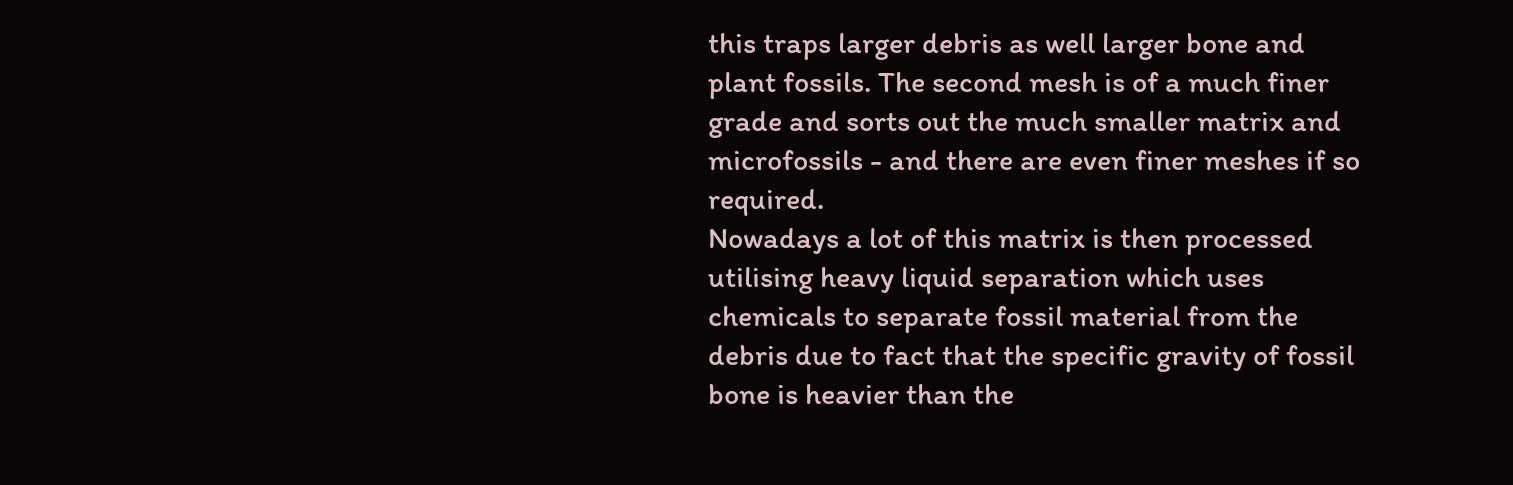this traps larger debris as well larger bone and plant fossils. The second mesh is of a much finer grade and sorts out the much smaller matrix and microfossils - and there are even finer meshes if so required.
Nowadays a lot of this matrix is then processed utilising heavy liquid separation which uses chemicals to separate fossil material from the debris due to fact that the specific gravity of fossil bone is heavier than the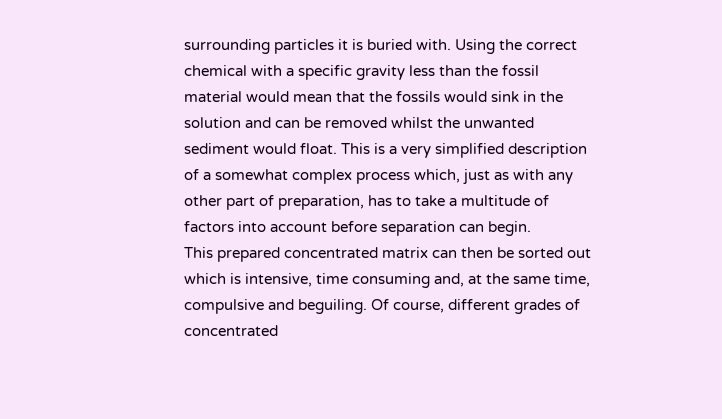surrounding particles it is buried with. Using the correct chemical with a specific gravity less than the fossil material would mean that the fossils would sink in the solution and can be removed whilst the unwanted sediment would float. This is a very simplified description of a somewhat complex process which, just as with any other part of preparation, has to take a multitude of factors into account before separation can begin.
This prepared concentrated matrix can then be sorted out which is intensive, time consuming and, at the same time, compulsive and beguiling. Of course, different grades of concentrated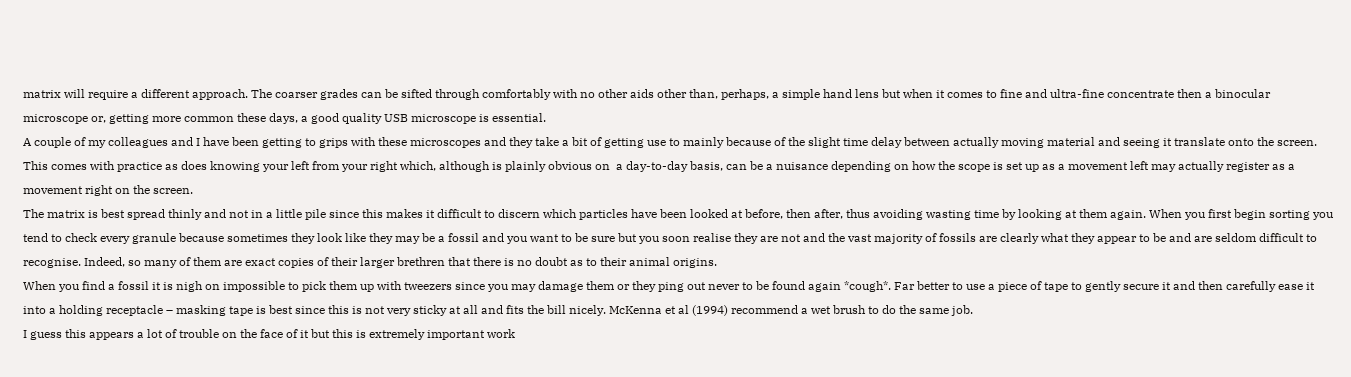matrix will require a different approach. The coarser grades can be sifted through comfortably with no other aids other than, perhaps, a simple hand lens but when it comes to fine and ultra-fine concentrate then a binocular microscope or, getting more common these days, a good quality USB microscope is essential.
A couple of my colleagues and I have been getting to grips with these microscopes and they take a bit of getting use to mainly because of the slight time delay between actually moving material and seeing it translate onto the screen. This comes with practice as does knowing your left from your right which, although is plainly obvious on  a day-to-day basis, can be a nuisance depending on how the scope is set up as a movement left may actually register as a movement right on the screen.
The matrix is best spread thinly and not in a little pile since this makes it difficult to discern which particles have been looked at before, then after, thus avoiding wasting time by looking at them again. When you first begin sorting you tend to check every granule because sometimes they look like they may be a fossil and you want to be sure but you soon realise they are not and the vast majority of fossils are clearly what they appear to be and are seldom difficult to recognise. Indeed, so many of them are exact copies of their larger brethren that there is no doubt as to their animal origins.
When you find a fossil it is nigh on impossible to pick them up with tweezers since you may damage them or they ping out never to be found again *cough*. Far better to use a piece of tape to gently secure it and then carefully ease it into a holding receptacle – masking tape is best since this is not very sticky at all and fits the bill nicely. McKenna et al (1994) recommend a wet brush to do the same job.
I guess this appears a lot of trouble on the face of it but this is extremely important work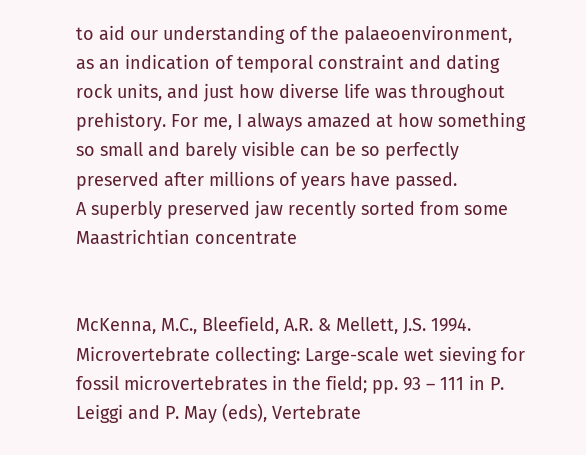to aid our understanding of the palaeoenvironment, as an indication of temporal constraint and dating rock units, and just how diverse life was throughout prehistory. For me, I always amazed at how something so small and barely visible can be so perfectly preserved after millions of years have passed.
A superbly preserved jaw recently sorted from some Maastrichtian concentrate


McKenna, M.C., Bleefield, A.R. & Mellett, J.S. 1994. Microvertebrate collecting: Large-scale wet sieving for fossil microvertebrates in the field; pp. 93 – 111 in P. Leiggi and P. May (eds), Vertebrate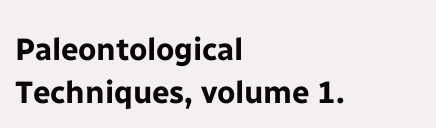Paleontological Techniques, volume 1.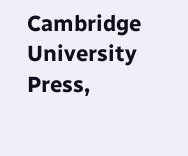Cambridge University Press,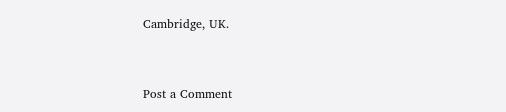Cambridge, UK.


Post a Comment